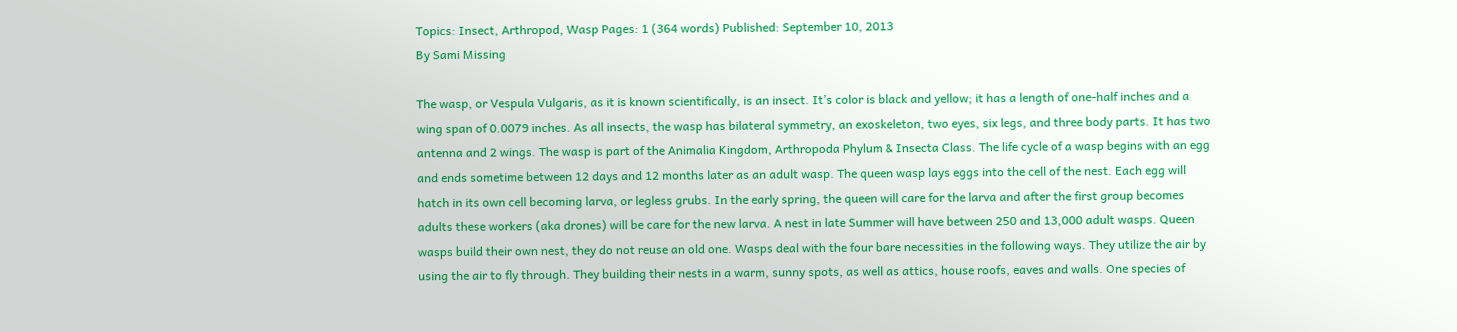Topics: Insect, Arthropod, Wasp Pages: 1 (364 words) Published: September 10, 2013
By Sami Missing

The wasp, or Vespula Vulgaris, as it is known scientifically, is an insect. It’s color is black and yellow; it has a length of one-half inches and a wing span of 0.0079 inches. As all insects, the wasp has bilateral symmetry, an exoskeleton, two eyes, six legs, and three body parts. It has two antenna and 2 wings. The wasp is part of the Animalia Kingdom, Arthropoda Phylum & Insecta Class. The life cycle of a wasp begins with an egg and ends sometime between 12 days and 12 months later as an adult wasp. The queen wasp lays eggs into the cell of the nest. Each egg will hatch in its own cell becoming larva, or legless grubs. In the early spring, the queen will care for the larva and after the first group becomes adults these workers (aka drones) will be care for the new larva. A nest in late Summer will have between 250 and 13,000 adult wasps. Queen wasps build their own nest, they do not reuse an old one. Wasps deal with the four bare necessities in the following ways. They utilize the air by using the air to fly through. They building their nests in a warm, sunny spots, as well as attics, house roofs, eaves and walls. One species of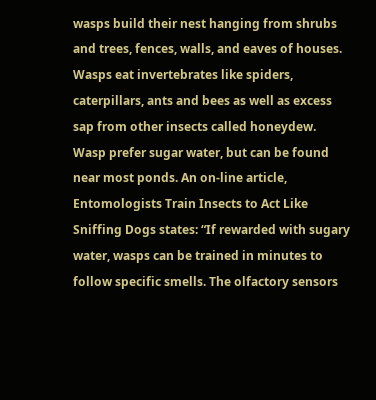wasps build their nest hanging from shrubs and trees, fences, walls, and eaves of houses. Wasps eat invertebrates like spiders, caterpillars, ants and bees as well as excess sap from other insects called honeydew. Wasp prefer sugar water, but can be found near most ponds. An on-line article, Entomologists Train Insects to Act Like Sniffing Dogs states: “If rewarded with sugary water, wasps can be trained in minutes to follow specific smells. The olfactory sensors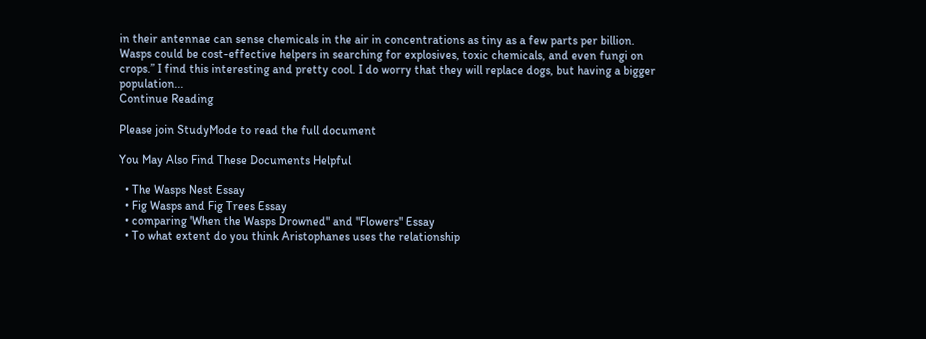in their antennae can sense chemicals in the air in concentrations as tiny as a few parts per billion. Wasps could be cost-effective helpers in searching for explosives, toxic chemicals, and even fungi on crops.” I find this interesting and pretty cool. I do worry that they will replace dogs, but having a bigger population...
Continue Reading

Please join StudyMode to read the full document

You May Also Find These Documents Helpful

  • The Wasps Nest Essay
  • Fig Wasps and Fig Trees Essay
  • comparing 'When the Wasps Drowned" and "Flowers" Essay
  • To what extent do you think Aristophanes uses the relationship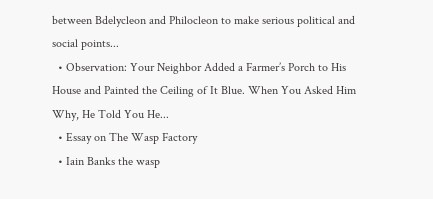between Bdelycleon and Philocleon to make serious political and social points...
  • Observation: Your Neighbor Added a Farmer’s Porch to His House and Painted the Ceiling of It Blue. When You Asked Him Why, He Told You He...
  • Essay on The Wasp Factory
  • Iain Banks the wasp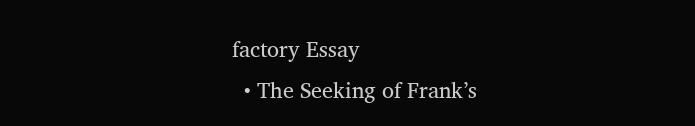factory Essay
  • The Seeking of Frank’s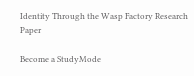Identity Through the Wasp Factory Research Paper

Become a StudyMode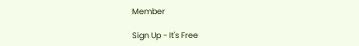Member

Sign Up - It's Free